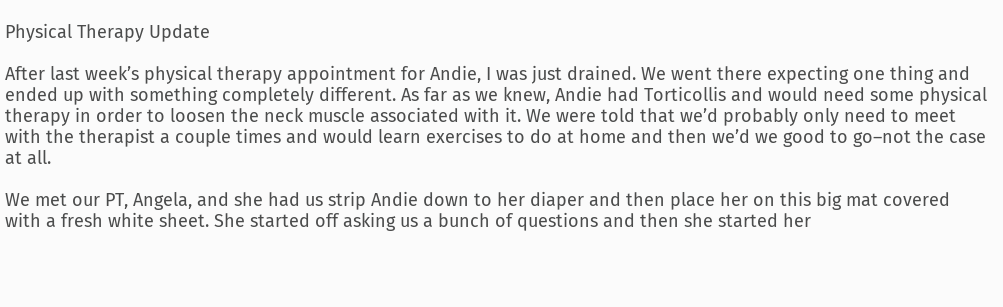Physical Therapy Update

After last week’s physical therapy appointment for Andie, I was just drained. We went there expecting one thing and ended up with something completely different. As far as we knew, Andie had Torticollis and would need some physical therapy in order to loosen the neck muscle associated with it. We were told that we’d probably only need to meet with the therapist a couple times and would learn exercises to do at home and then we’d we good to go–not the case at all.

We met our PT, Angela, and she had us strip Andie down to her diaper and then place her on this big mat covered with a fresh white sheet. She started off asking us a bunch of questions and then she started her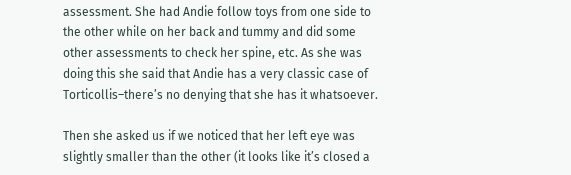assessment. She had Andie follow toys from one side to the other while on her back and tummy and did some other assessments to check her spine, etc. As she was doing this she said that Andie has a very classic case of Torticollis–there’s no denying that she has it whatsoever.

Then she asked us if we noticed that her left eye was slightly smaller than the other (it looks like it’s closed a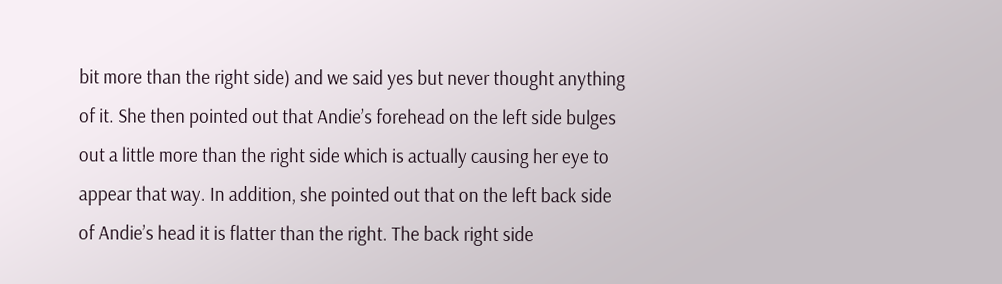bit more than the right side) and we said yes but never thought anything of it. She then pointed out that Andie’s forehead on the left side bulges out a little more than the right side which is actually causing her eye to appear that way. In addition, she pointed out that on the left back side of Andie’s head it is flatter than the right. The back right side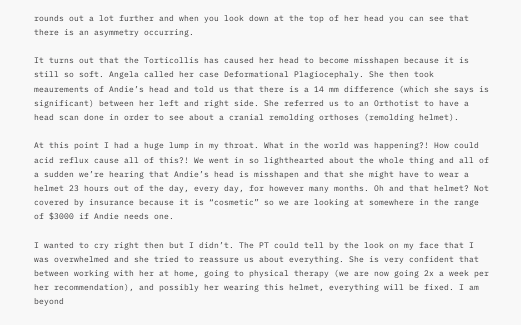rounds out a lot further and when you look down at the top of her head you can see that there is an asymmetry occurring.

It turns out that the Torticollis has caused her head to become misshapen because it is still so soft. Angela called her case Deformational Plagiocephaly. She then took meaurements of Andie’s head and told us that there is a 14 mm difference (which she says is significant) between her left and right side. She referred us to an Orthotist to have a head scan done in order to see about a cranial remolding orthoses (remolding helmet).

At this point I had a huge lump in my throat. What in the world was happening?! How could acid reflux cause all of this?! We went in so lighthearted about the whole thing and all of a sudden we’re hearing that Andie’s head is misshapen and that she might have to wear a helmet 23 hours out of the day, every day, for however many months. Oh and that helmet? Not covered by insurance because it is “cosmetic” so we are looking at somewhere in the range of $3000 if Andie needs one.

I wanted to cry right then but I didn’t. The PT could tell by the look on my face that I was overwhelmed and she tried to reassure us about everything. She is very confident that between working with her at home, going to physical therapy (we are now going 2x a week per her recommendation), and possibly her wearing this helmet, everything will be fixed. I am beyond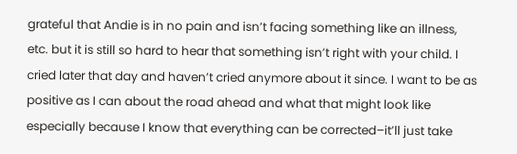grateful that Andie is in no pain and isn’t facing something like an illness, etc. but it is still so hard to hear that something isn’t right with your child. I cried later that day and haven’t cried anymore about it since. I want to be as positive as I can about the road ahead and what that might look like especially because I know that everything can be corrected–it’ll just take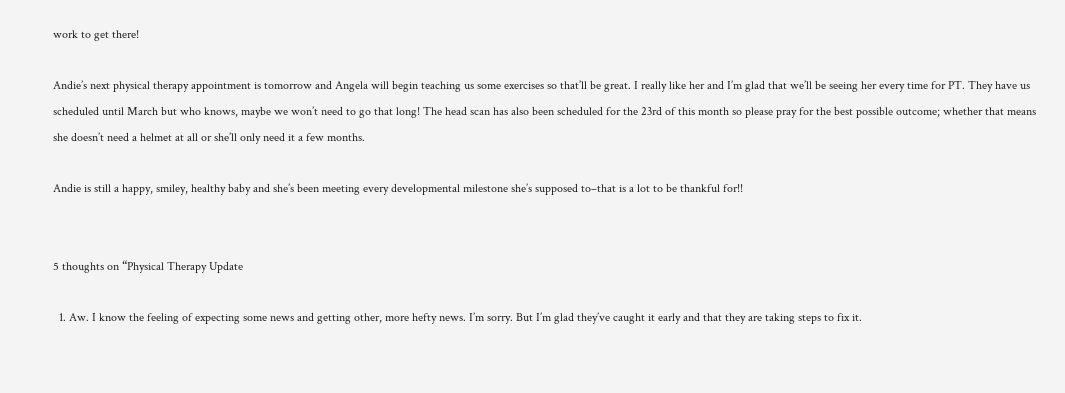work to get there!

Andie’s next physical therapy appointment is tomorrow and Angela will begin teaching us some exercises so that’ll be great. I really like her and I’m glad that we’ll be seeing her every time for PT. They have us scheduled until March but who knows, maybe we won’t need to go that long! The head scan has also been scheduled for the 23rd of this month so please pray for the best possible outcome; whether that means she doesn’t need a helmet at all or she’ll only need it a few months.

Andie is still a happy, smiley, healthy baby and she’s been meeting every developmental milestone she’s supposed to–that is a lot to be thankful for!!


5 thoughts on “Physical Therapy Update

  1. Aw. I know the feeling of expecting some news and getting other, more hefty news. I’m sorry. But I’m glad they’ve caught it early and that they are taking steps to fix it.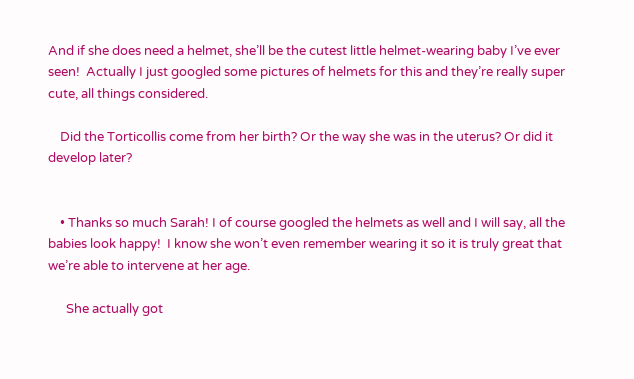And if she does need a helmet, she’ll be the cutest little helmet-wearing baby I’ve ever seen!  Actually I just googled some pictures of helmets for this and they’re really super cute, all things considered.

    Did the Torticollis come from her birth? Or the way she was in the uterus? Or did it develop later?


    • Thanks so much Sarah! I of course googled the helmets as well and I will say, all the babies look happy!  I know she won’t even remember wearing it so it is truly great that we’re able to intervene at her age.

      She actually got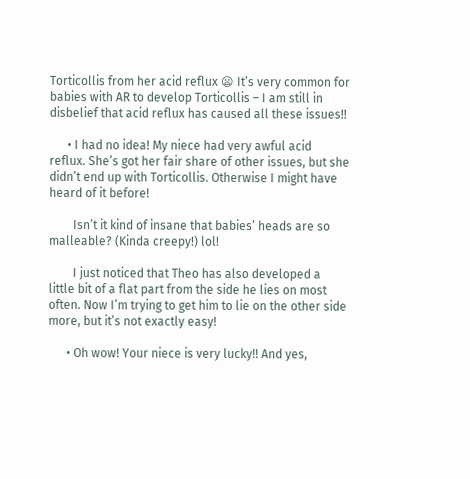Torticollis from her acid reflux 😦 It’s very common for babies with AR to develop Torticollis – I am still in disbelief that acid reflux has caused all these issues!!

      • I had no idea! My niece had very awful acid reflux. She’s got her fair share of other issues, but she didn’t end up with Torticollis. Otherwise I might have heard of it before!

        Isn’t it kind of insane that babies’ heads are so malleable? (Kinda creepy!) lol!

        I just noticed that Theo has also developed a little bit of a flat part from the side he lies on most often. Now I’m trying to get him to lie on the other side more, but it’s not exactly easy!

      • Oh wow! Your niece is very lucky!! And yes,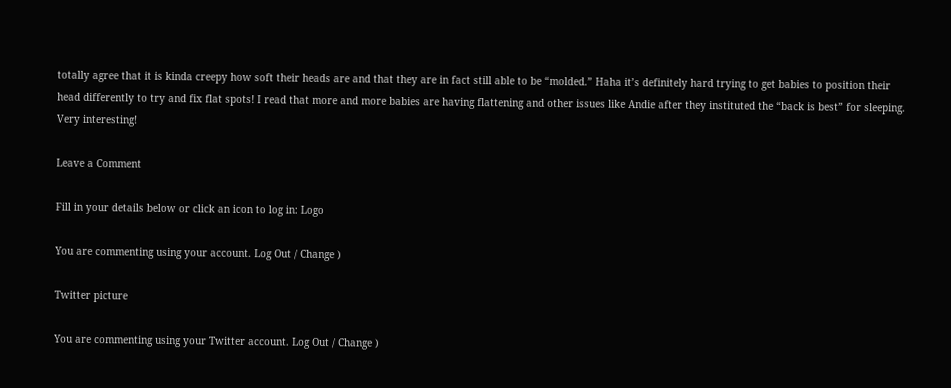totally agree that it is kinda creepy how soft their heads are and that they are in fact still able to be “molded.” Haha it’s definitely hard trying to get babies to position their head differently to try and fix flat spots! I read that more and more babies are having flattening and other issues like Andie after they instituted the “back is best” for sleeping. Very interesting!

Leave a Comment

Fill in your details below or click an icon to log in: Logo

You are commenting using your account. Log Out / Change )

Twitter picture

You are commenting using your Twitter account. Log Out / Change )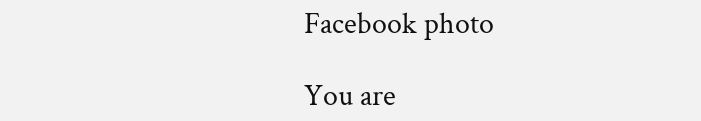Facebook photo

You are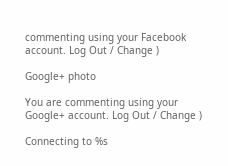commenting using your Facebook account. Log Out / Change )

Google+ photo

You are commenting using your Google+ account. Log Out / Change )

Connecting to %s